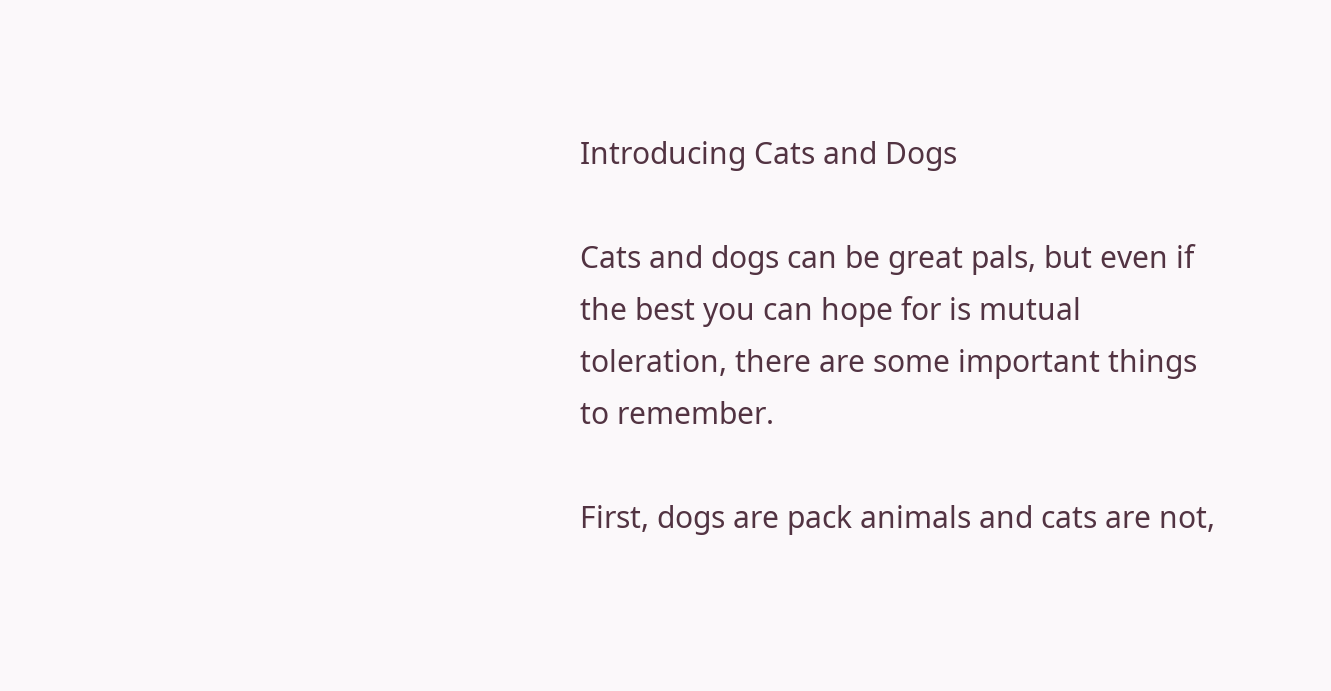Introducing Cats and Dogs

Cats and dogs can be great pals, but even if the best you can hope for is mutual toleration, there are some important things to remember.

First, dogs are pack animals and cats are not,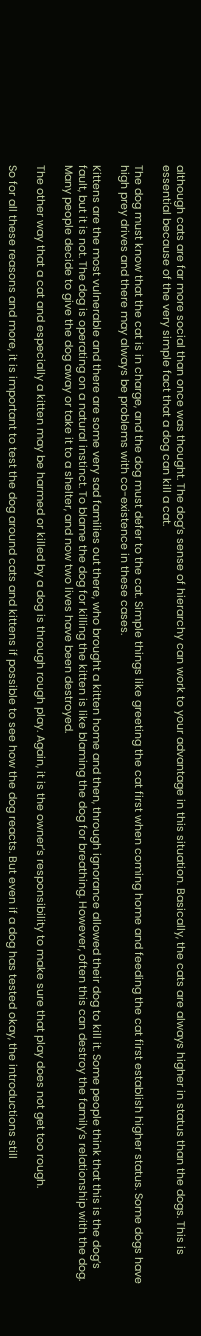although cats are far more social than once was thought. The dog’s sense of hierarchy can work to your advantage in this situation. Basically, the cats are always higher in status than the dogs. This is essential because of the very simple fact that a dog can kill a cat.

The dog must know that the cat is in charge, and the dog must defer to the cat. Simple things like greeting the cat first when coming home and feeding the cat first establish higher status. Some dogs have high prey drives and there may always be problems with co-existence in these cases.

Kittens are the most vulnerable and there are some very sad families out there, who brought a kitten home and then, through ignorance allowed their dog to kill it. Some people think that this is the dog’s fault, but it is not. The dog is operating on a natural instinct. To blame the dog for killing the kitten is like blaming the dog for breathing. However, often this can destroy the family’s relationship with the dog. Many people decide to give the dog away or take it to a shelter, and now two lives have been destroyed.

The other way that a cat and especially a kitten may be harmed or killed by a dog is through rough play. Again, it is the owner’s responsibility to make sure that play does not get too rough.

So for all these reasons and more, it is important to test the dog around cats and kittens if possible to see how the dog reacts. But even if a dog has tested okay, the introductions still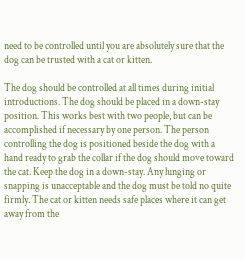need to be controlled until you are absolutely sure that the dog can be trusted with a cat or kitten.

The dog should be controlled at all times during initial introductions. The dog should be placed in a down-stay position. This works best with two people, but can be accomplished if necessary by one person. The person controlling the dog is positioned beside the dog with a hand ready to grab the collar if the dog should move toward the cat. Keep the dog in a down-stay. Any lunging or snapping is unacceptable and the dog must be told no quite firmly. The cat or kitten needs safe places where it can get away from the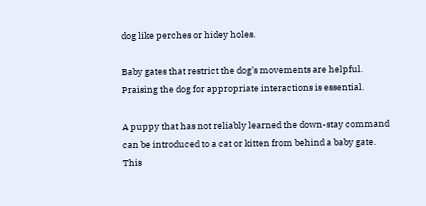dog like perches or hidey holes.

Baby gates that restrict the dog’s movements are helpful. Praising the dog for appropriate interactions is essential.

A puppy that has not reliably learned the down-stay command can be introduced to a cat or kitten from behind a baby gate. This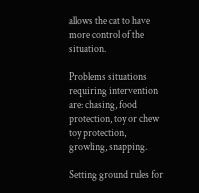allows the cat to have more control of the situation.

Problems situations requiring intervention are: chasing, food protection, toy or chew toy protection, growling, snapping.

Setting ground rules for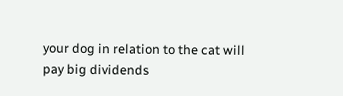your dog in relation to the cat will pay big dividends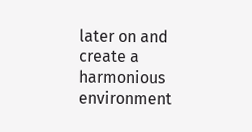later on and create a harmonious environment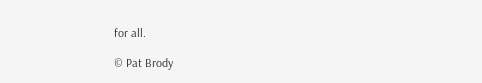for all.

© Pat Brody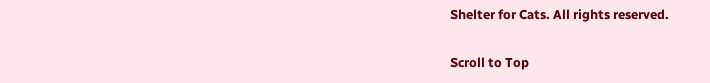Shelter for Cats. All rights reserved.

Scroll to Top